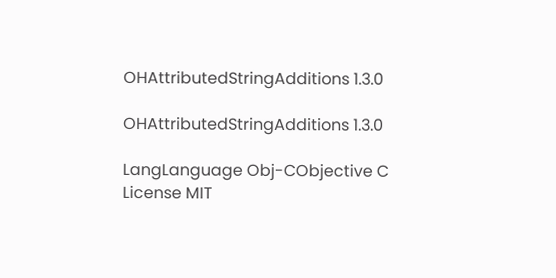OHAttributedStringAdditions 1.3.0

OHAttributedStringAdditions 1.3.0

LangLanguage Obj-CObjective C
License MIT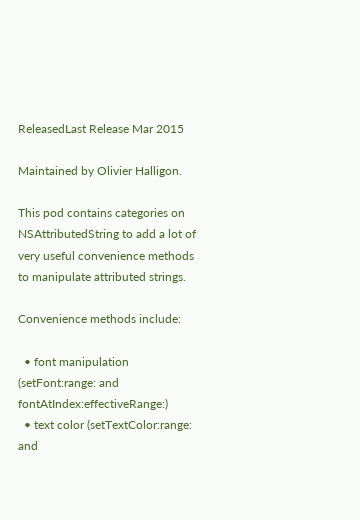ReleasedLast Release Mar 2015

Maintained by Olivier Halligon.

This pod contains categories on NSAttributedString to add a lot of very useful convenience methods to manipulate attributed strings.

Convenience methods include:

  • font manipulation (setFont:range: and fontAtIndex:effectiveRange:)
  • text color (setTextColor:range: and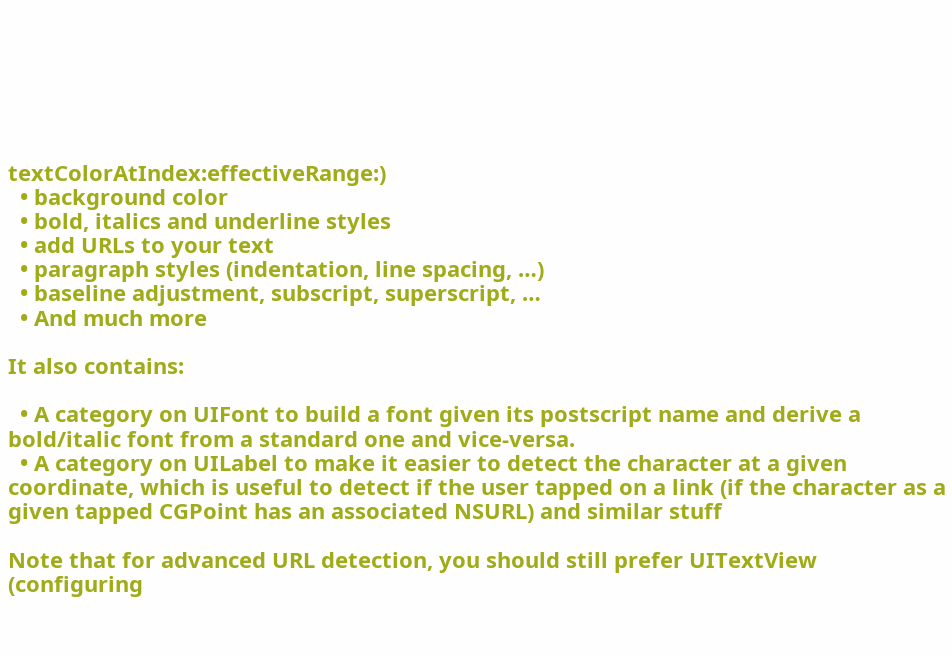textColorAtIndex:effectiveRange:)
  • background color
  • bold, italics and underline styles
  • add URLs to your text
  • paragraph styles (indentation, line spacing, …)
  • baseline adjustment, subscript, superscript, …
  • And much more

It also contains:

  • A category on UIFont to build a font given its postscript name and derive a bold/italic font from a standard one and vice-versa.
  • A category on UILabel to make it easier to detect the character at a given coordinate, which is useful to detect if the user tapped on a link (if the character as a given tapped CGPoint has an associated NSURL) and similar stuff

Note that for advanced URL detection, you should still prefer UITextView (configuring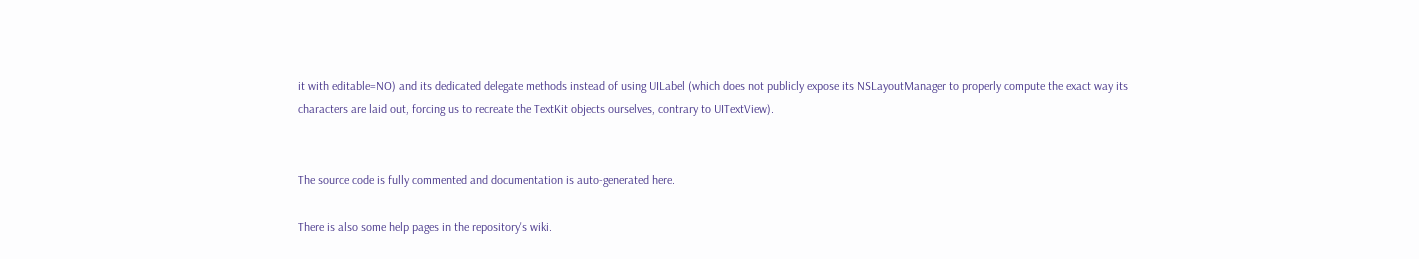it with editable=NO) and its dedicated delegate methods instead of using UILabel (which does not publicly expose its NSLayoutManager to properly compute the exact way its characters are laid out, forcing us to recreate the TextKit objects ourselves, contrary to UITextView).


The source code is fully commented and documentation is auto-generated here.

There is also some help pages in the repository's wiki.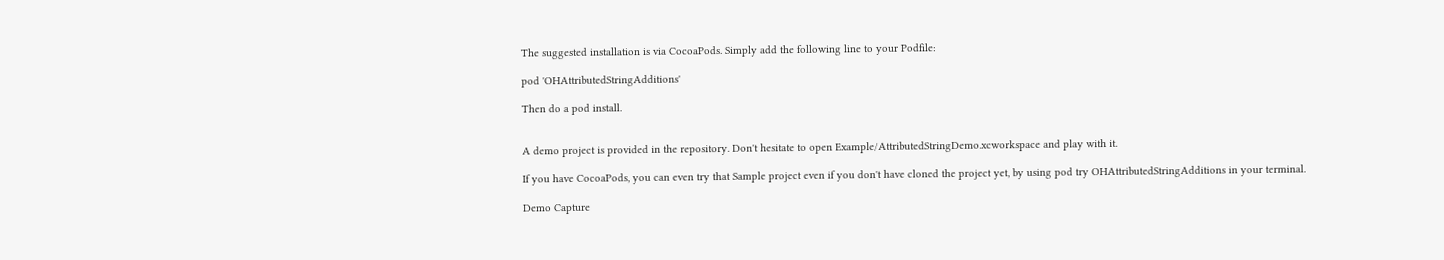The suggested installation is via CocoaPods. Simply add the following line to your Podfile:

pod 'OHAttributedStringAdditions'

Then do a pod install.


A demo project is provided in the repository. Don't hesitate to open Example/AttributedStringDemo.xcworkspace and play with it.

If you have CocoaPods, you can even try that Sample project even if you don't have cloned the project yet, by using pod try OHAttributedStringAdditions in your terminal.

Demo Capture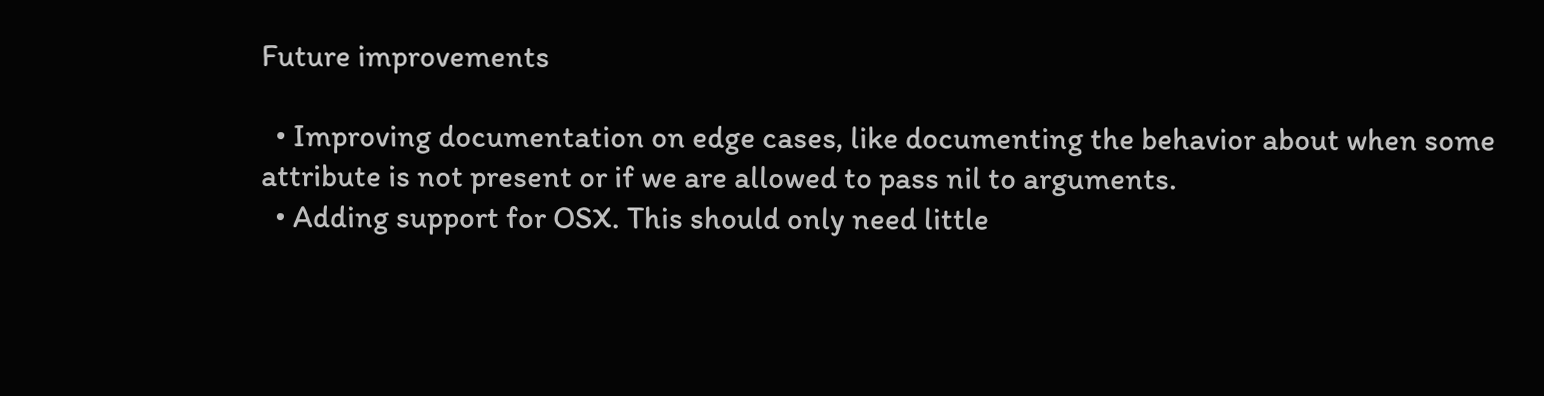Future improvements

  • Improving documentation on edge cases, like documenting the behavior about when some attribute is not present or if we are allowed to pass nil to arguments.
  • Adding support for OSX. This should only need little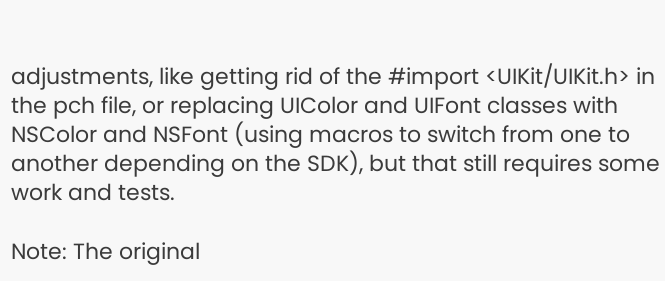adjustments, like getting rid of the #import <UIKit/UIKit.h> in the pch file, or replacing UIColor and UIFont classes with NSColor and NSFont (using macros to switch from one to another depending on the SDK), but that still requires some work and tests.

Note: The original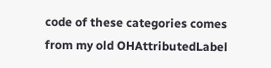code of these categories comes from my old OHAttributedLabel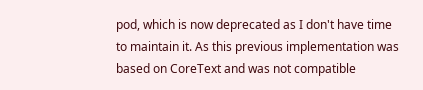pod, which is now deprecated as I don't have time to maintain it. As this previous implementation was based on CoreText and was not compatible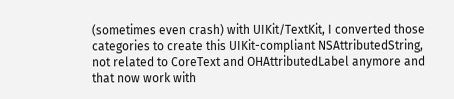(sometimes even crash) with UIKit/TextKit, I converted those categories to create this UIKit-compliant NSAttributedString, not related to CoreText and OHAttributedLabel anymore and that now work with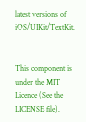latest versions of iOS/UIKit/TextKit.


This component is under the MIT Licence (See the LICENSE file).